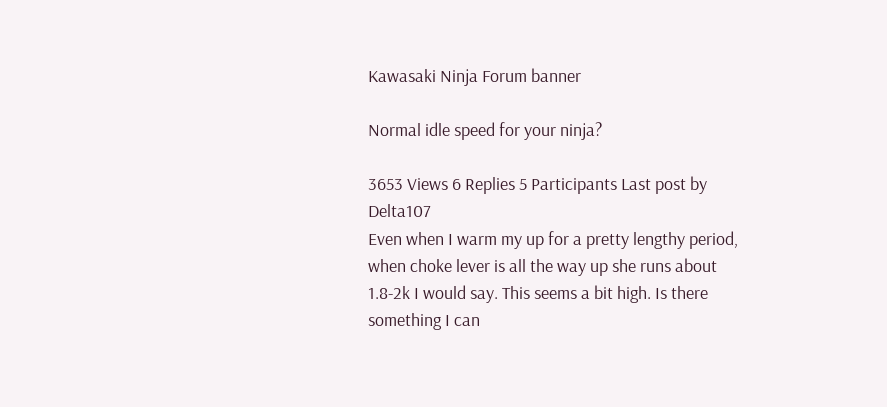Kawasaki Ninja Forum banner

Normal idle speed for your ninja?

3653 Views 6 Replies 5 Participants Last post by  Delta107
Even when I warm my up for a pretty lengthy period, when choke lever is all the way up she runs about 1.8-2k I would say. This seems a bit high. Is there something I can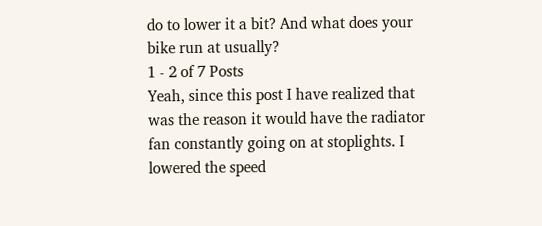do to lower it a bit? And what does your bike run at usually?
1 - 2 of 7 Posts
Yeah, since this post I have realized that was the reason it would have the radiator fan constantly going on at stoplights. I lowered the speed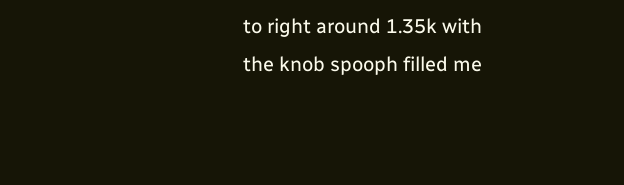to right around 1.35k with the knob spooph filled me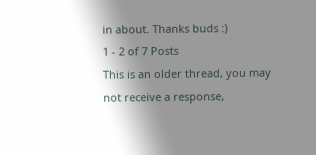in about. Thanks buds :)
1 - 2 of 7 Posts
This is an older thread, you may not receive a response,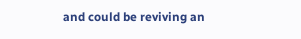and could be reviving an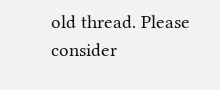old thread. Please consider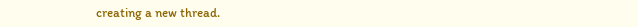creating a new thread.